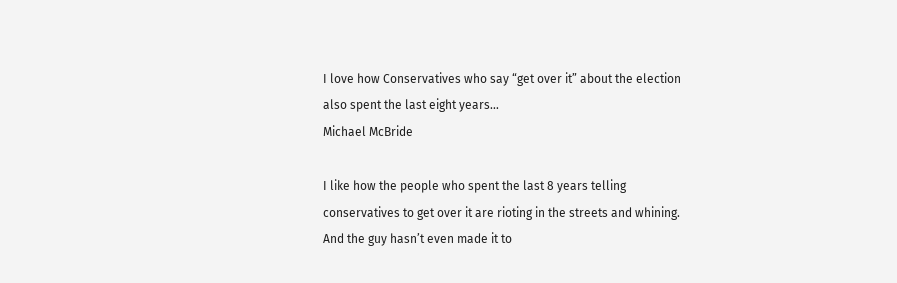I love how Conservatives who say “get over it” about the election also spent the last eight years…
Michael McBride

I like how the people who spent the last 8 years telling conservatives to get over it are rioting in the streets and whining. And the guy hasn’t even made it to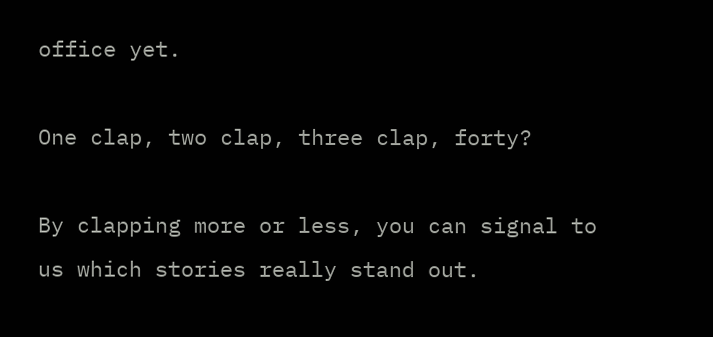office yet.

One clap, two clap, three clap, forty?

By clapping more or less, you can signal to us which stories really stand out.